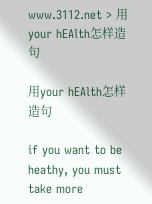www.3112.net > 用your hEAlth怎样造句

用your hEAlth怎样造句

if you want to be heathy, you must take more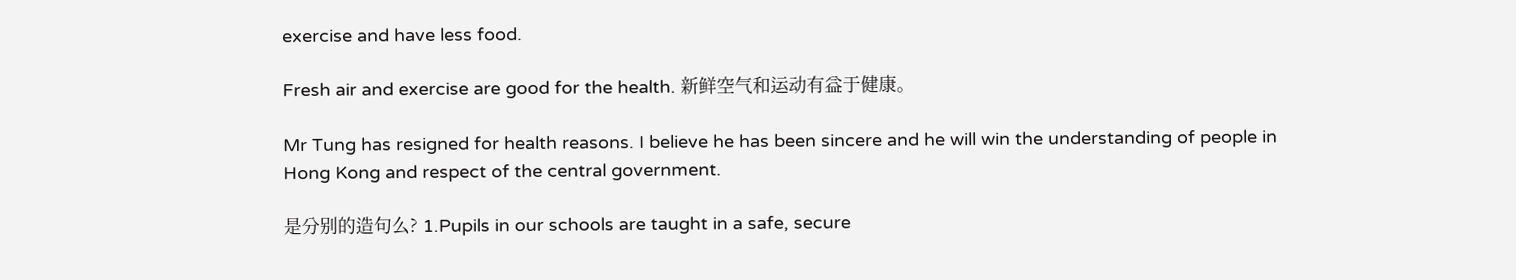exercise and have less food.

Fresh air and exercise are good for the health. 新鲜空气和运动有益于健康。

Mr Tung has resigned for health reasons. I believe he has been sincere and he will win the understanding of people in Hong Kong and respect of the central government.

是分别的造句么? 1.Pupils in our schools are taught in a safe, secure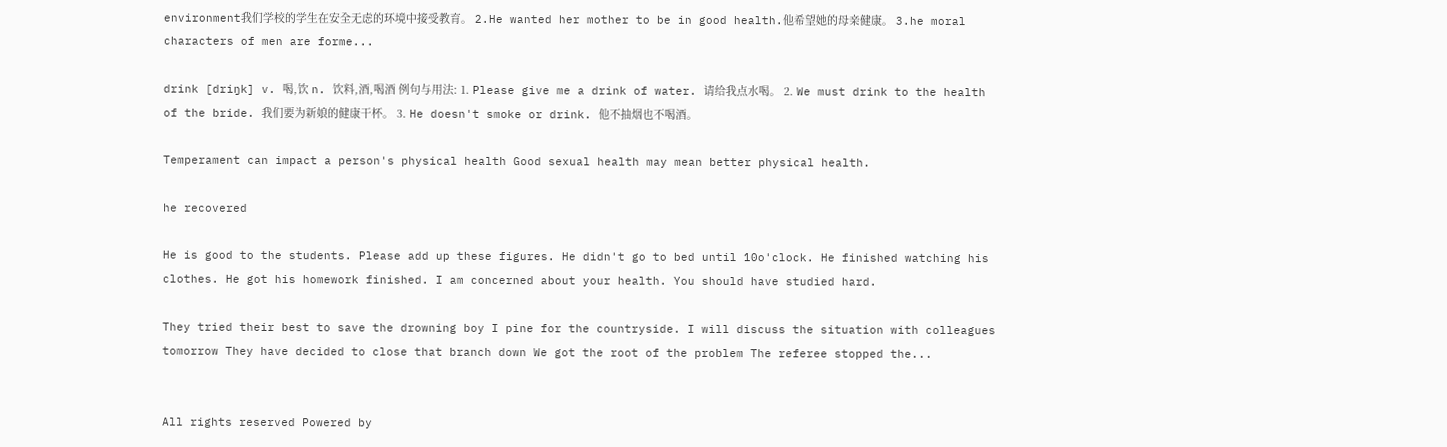environment我们学校的学生在安全无虑的环境中接受教育。 2.He wanted her mother to be in good health.他希望她的母亲健康。 3.he moral characters of men are forme...

drink [driŋk] v. 喝,饮 n. 饮料,酒,喝酒 例句与用法: 1. Please give me a drink of water. 请给我点水喝。 2. We must drink to the health of the bride. 我们要为新娘的健康干杯。 3. He doesn't smoke or drink. 他不抽烟也不喝酒。

Temperament can impact a person's physical health Good sexual health may mean better physical health.

he recovered

He is good to the students. Please add up these figures. He didn't go to bed until 10o'clock. He finished watching his clothes. He got his homework finished. I am concerned about your health. You should have studied hard.

They tried their best to save the drowning boy I pine for the countryside. I will discuss the situation with colleagues tomorrow They have decided to close that branch down We got the root of the problem The referee stopped the...


All rights reserved Powered by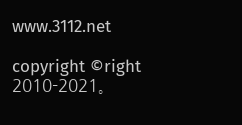www.3112.net

copyright ©right 2010-2021。